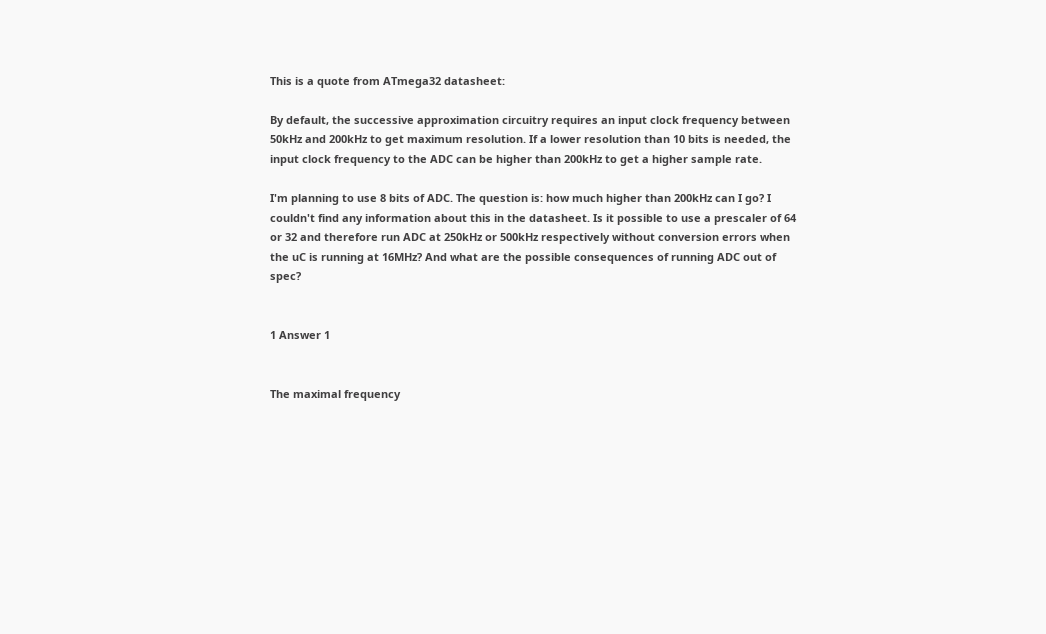This is a quote from ATmega32 datasheet:

By default, the successive approximation circuitry requires an input clock frequency between
50kHz and 200kHz to get maximum resolution. If a lower resolution than 10 bits is needed, the
input clock frequency to the ADC can be higher than 200kHz to get a higher sample rate.

I'm planning to use 8 bits of ADC. The question is: how much higher than 200kHz can I go? I couldn't find any information about this in the datasheet. Is it possible to use a prescaler of 64 or 32 and therefore run ADC at 250kHz or 500kHz respectively without conversion errors when the uC is running at 16MHz? And what are the possible consequences of running ADC out of spec?


1 Answer 1


The maximal frequency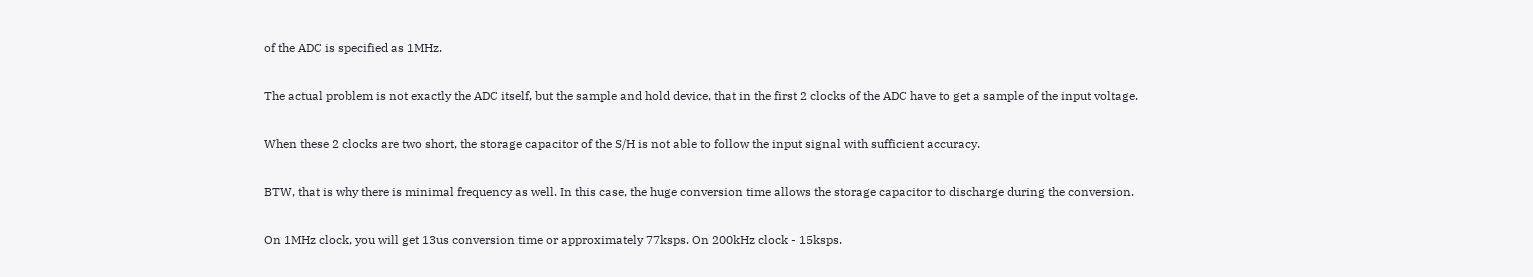of the ADC is specified as 1MHz.

The actual problem is not exactly the ADC itself, but the sample and hold device, that in the first 2 clocks of the ADC have to get a sample of the input voltage.

When these 2 clocks are two short, the storage capacitor of the S/H is not able to follow the input signal with sufficient accuracy.

BTW, that is why there is minimal frequency as well. In this case, the huge conversion time allows the storage capacitor to discharge during the conversion.

On 1MHz clock, you will get 13us conversion time or approximately 77ksps. On 200kHz clock - 15ksps.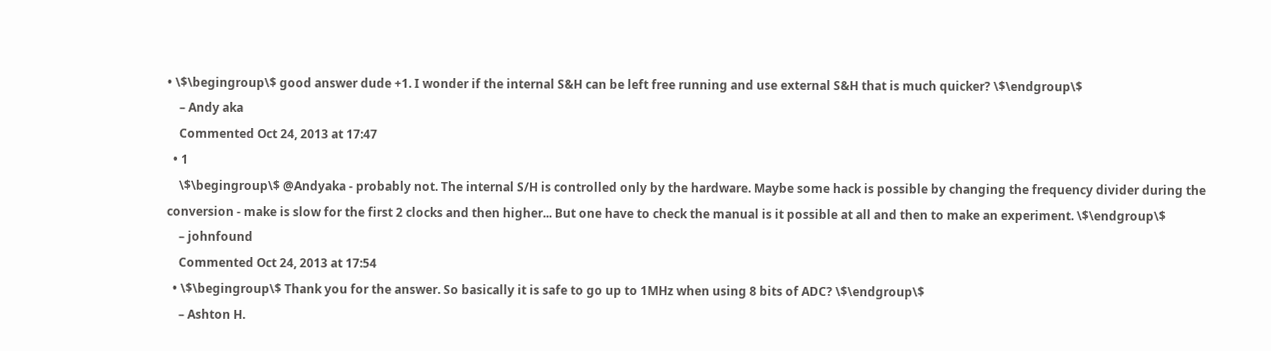• \$\begingroup\$ good answer dude +1. I wonder if the internal S&H can be left free running and use external S&H that is much quicker? \$\endgroup\$
    – Andy aka
    Commented Oct 24, 2013 at 17:47
  • 1
    \$\begingroup\$ @Andyaka - probably not. The internal S/H is controlled only by the hardware. Maybe some hack is possible by changing the frequency divider during the conversion - make is slow for the first 2 clocks and then higher... But one have to check the manual is it possible at all and then to make an experiment. \$\endgroup\$
    – johnfound
    Commented Oct 24, 2013 at 17:54
  • \$\begingroup\$ Thank you for the answer. So basically it is safe to go up to 1MHz when using 8 bits of ADC? \$\endgroup\$
    – Ashton H.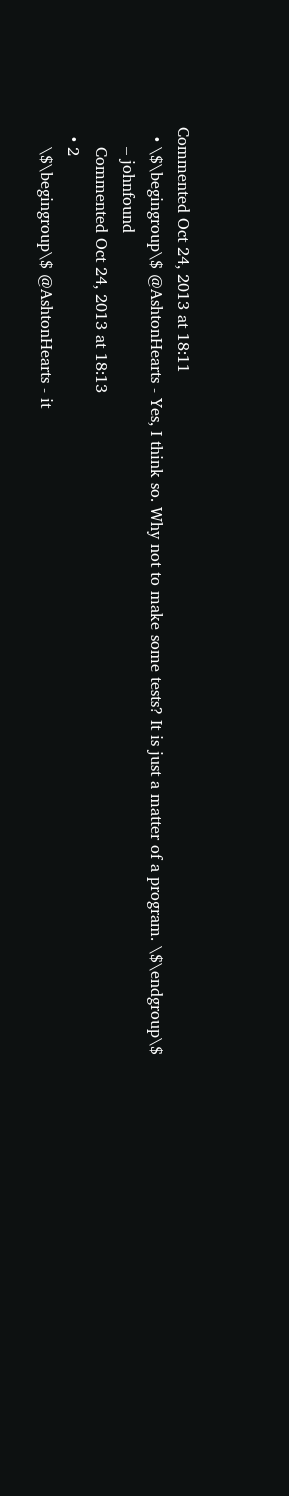Commented Oct 24, 2013 at 18:11
  • \$\begingroup\$ @AshtonHearts - Yes, I think so. Why not to make some tests? It is just a matter of a program. \$\endgroup\$
    – johnfound
    Commented Oct 24, 2013 at 18:13
  • 2
    \$\begingroup\$ @AshtonHearts - it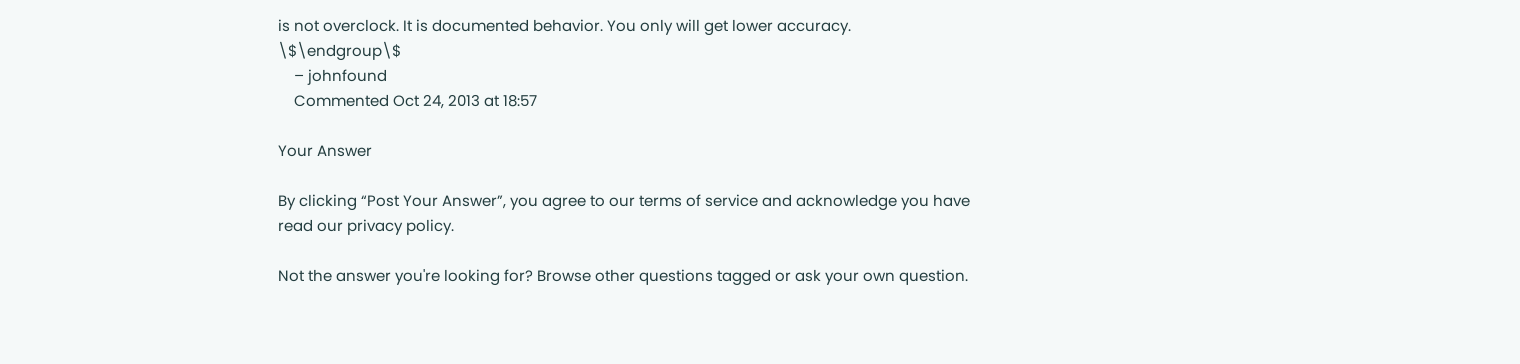is not overclock. It is documented behavior. You only will get lower accuracy. \$\endgroup\$
    – johnfound
    Commented Oct 24, 2013 at 18:57

Your Answer

By clicking “Post Your Answer”, you agree to our terms of service and acknowledge you have read our privacy policy.

Not the answer you're looking for? Browse other questions tagged or ask your own question.